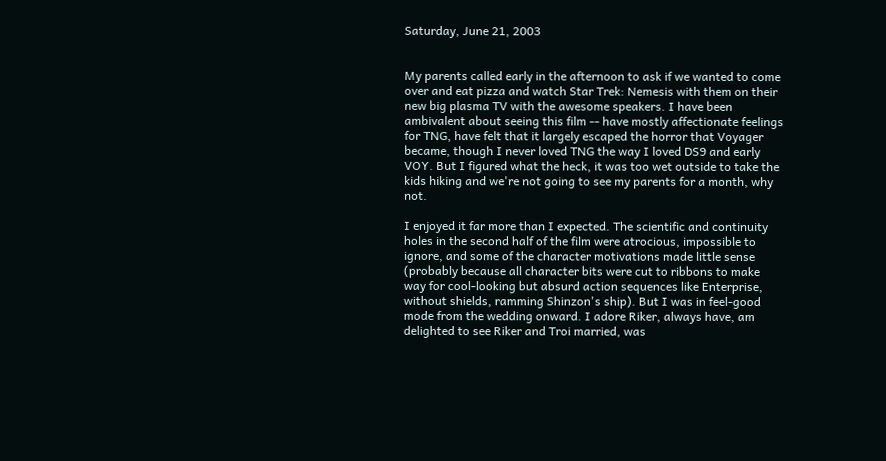Saturday, June 21, 2003


My parents called early in the afternoon to ask if we wanted to come over and eat pizza and watch Star Trek: Nemesis with them on their new big plasma TV with the awesome speakers. I have been ambivalent about seeing this film -- have mostly affectionate feelings for TNG, have felt that it largely escaped the horror that Voyager became, though I never loved TNG the way I loved DS9 and early VOY. But I figured what the heck, it was too wet outside to take the kids hiking and we're not going to see my parents for a month, why not.

I enjoyed it far more than I expected. The scientific and continuity holes in the second half of the film were atrocious, impossible to ignore, and some of the character motivations made little sense (probably because all character bits were cut to ribbons to make way for cool-looking but absurd action sequences like Enterprise, without shields, ramming Shinzon's ship). But I was in feel-good mode from the wedding onward. I adore Riker, always have, am delighted to see Riker and Troi married, was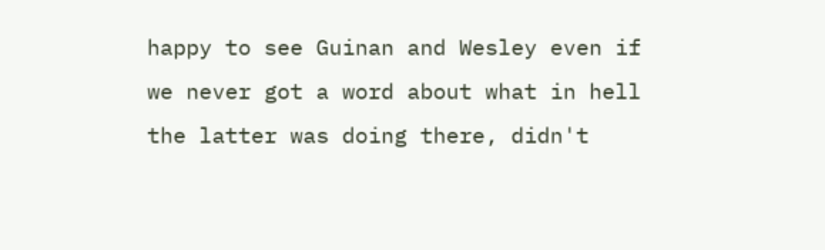happy to see Guinan and Wesley even if we never got a word about what in hell the latter was doing there, didn't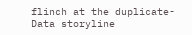flinch at the duplicate-Data storyline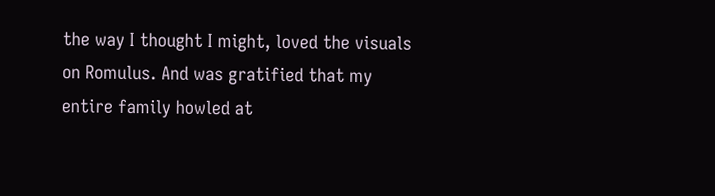the way I thought I might, loved the visuals on Romulus. And was gratified that my entire family howled at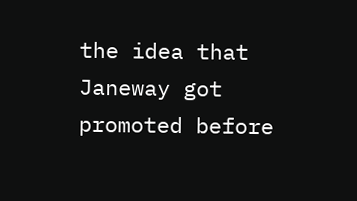the idea that Janeway got promoted before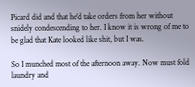Picard did and that he'd take orders from her without snidely condescending to her. I know it is wrong of me to be glad that Kate looked like shit, but I was.

So I munched most of the afternoon away. Now must fold laundry and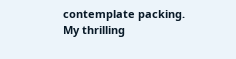contemplate packing. My thrilling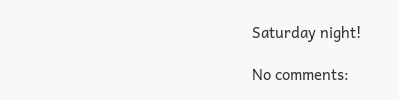Saturday night!

No comments: